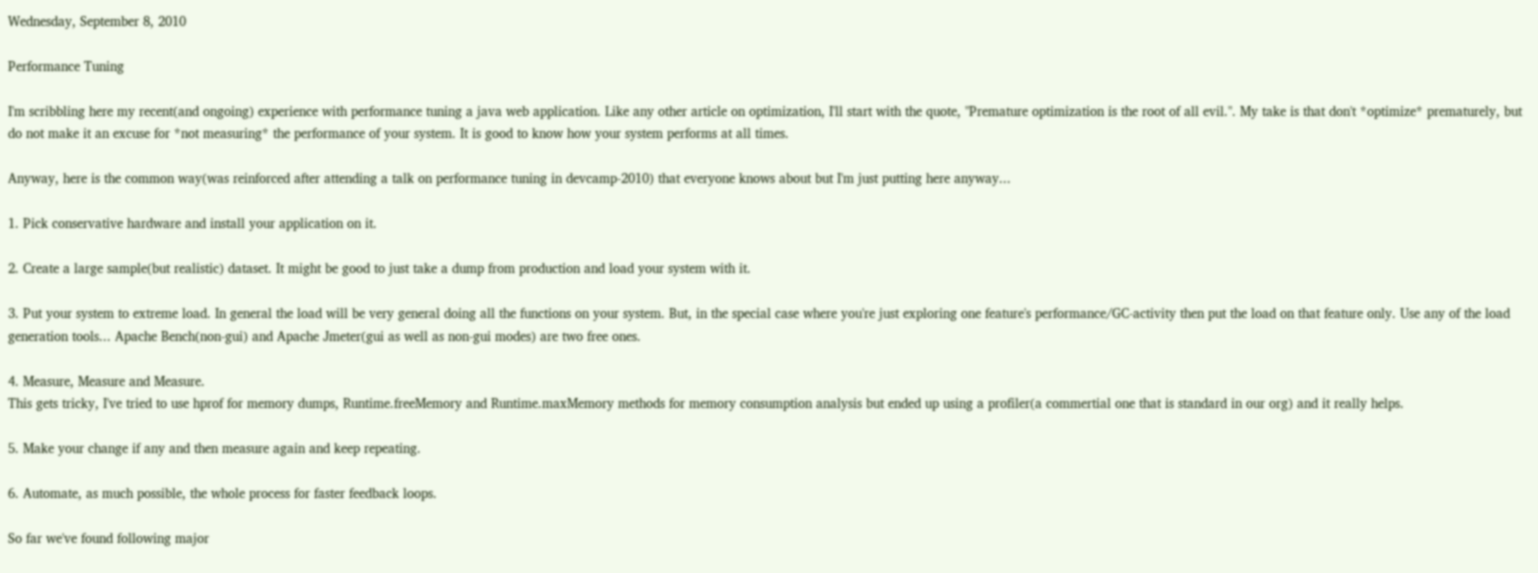Wednesday, September 8, 2010

Performance Tuning

I'm scribbling here my recent(and ongoing) experience with performance tuning a java web application. Like any other article on optimization, I'll start with the quote, "Premature optimization is the root of all evil.". My take is that don't *optimize* prematurely, but do not make it an excuse for *not measuring* the performance of your system. It is good to know how your system performs at all times.

Anyway, here is the common way(was reinforced after attending a talk on performance tuning in devcamp-2010) that everyone knows about but I'm just putting here anyway...

1. Pick conservative hardware and install your application on it.

2. Create a large sample(but realistic) dataset. It might be good to just take a dump from production and load your system with it.

3. Put your system to extreme load. In general the load will be very general doing all the functions on your system. But, in the special case where you're just exploring one feature's performance/GC-activity then put the load on that feature only. Use any of the load generation tools... Apache Bench(non-gui) and Apache Jmeter(gui as well as non-gui modes) are two free ones.

4. Measure, Measure and Measure.
This gets tricky, I've tried to use hprof for memory dumps, Runtime.freeMemory and Runtime.maxMemory methods for memory consumption analysis but ended up using a profiler(a commertial one that is standard in our org) and it really helps.

5. Make your change if any and then measure again and keep repeating.

6. Automate, as much possible, the whole process for faster feedback loops.

So far we've found following major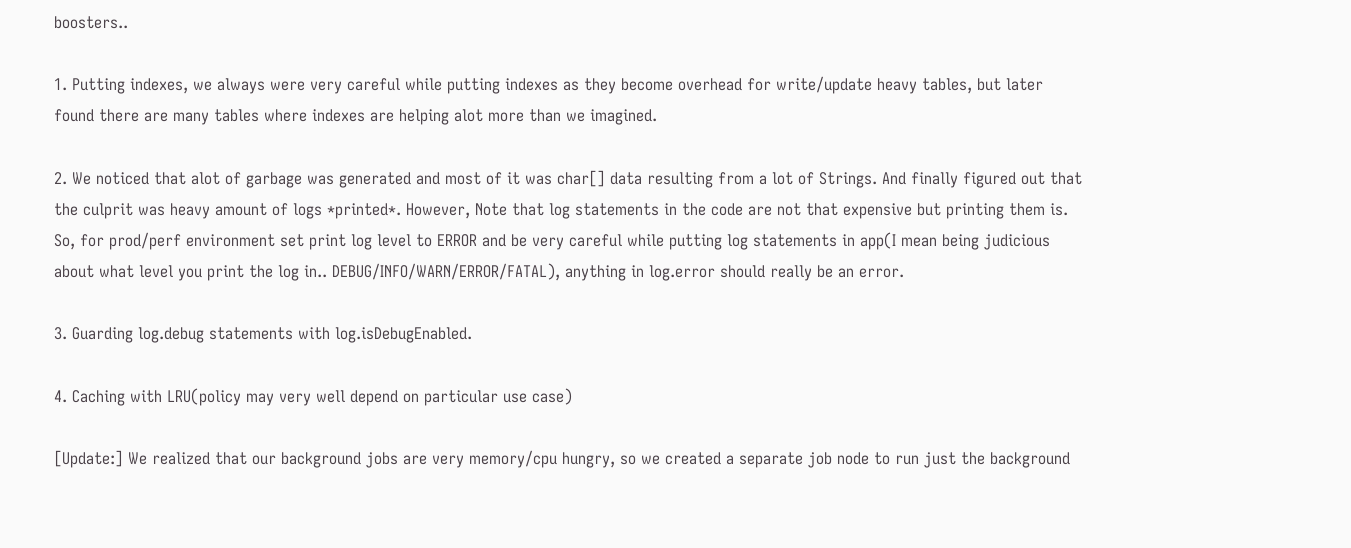boosters..

1. Putting indexes, we always were very careful while putting indexes as they become overhead for write/update heavy tables, but later found there are many tables where indexes are helping alot more than we imagined.

2. We noticed that alot of garbage was generated and most of it was char[] data resulting from a lot of Strings. And finally figured out that the culprit was heavy amount of logs *printed*. However, Note that log statements in the code are not that expensive but printing them is. So, for prod/perf environment set print log level to ERROR and be very careful while putting log statements in app(I mean being judicious about what level you print the log in.. DEBUG/INFO/WARN/ERROR/FATAL), anything in log.error should really be an error.

3. Guarding log.debug statements with log.isDebugEnabled.

4. Caching with LRU(policy may very well depend on particular use case)

[Update:] We realized that our background jobs are very memory/cpu hungry, so we created a separate job node to run just the background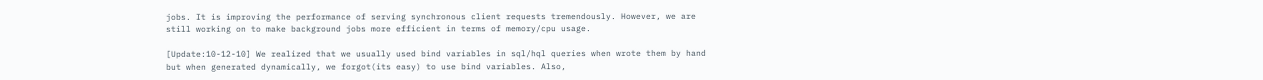jobs. It is improving the performance of serving synchronous client requests tremendously. However, we are still working on to make background jobs more efficient in terms of memory/cpu usage.

[Update:10-12-10] We realized that we usually used bind variables in sql/hql queries when wrote them by hand but when generated dynamically, we forgot(its easy) to use bind variables. Also,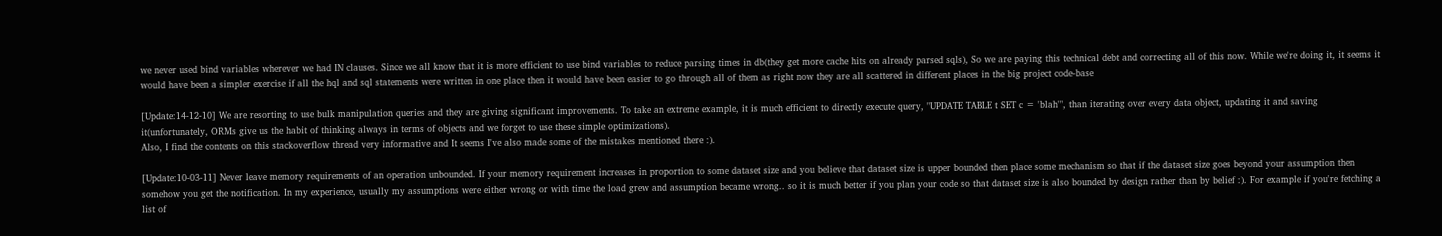we never used bind variables wherever we had IN clauses. Since we all know that it is more efficient to use bind variables to reduce parsing times in db(they get more cache hits on already parsed sqls), So we are paying this technical debt and correcting all of this now. While we're doing it, it seems it would have been a simpler exercise if all the hql and sql statements were written in one place then it would have been easier to go through all of them as right now they are all scattered in different places in the big project code-base

[Update:14-12-10] We are resorting to use bulk manipulation queries and they are giving significant improvements. To take an extreme example, it is much efficient to directly execute query, "UPDATE TABLE t SET c = 'blah'", than iterating over every data object, updating it and saving it(unfortunately, ORMs give us the habit of thinking always in terms of objects and we forget to use these simple optimizations).
Also, I find the contents on this stackoverflow thread very informative and It seems I've also made some of the mistakes mentioned there :).

[Update:10-03-11] Never leave memory requirements of an operation unbounded. If your memory requirement increases in proportion to some dataset size and you believe that dataset size is upper bounded then place some mechanism so that if the dataset size goes beyond your assumption then somehow you get the notification. In my experience, usually my assumptions were either wrong or with time the load grew and assumption became wrong.. so it is much better if you plan your code so that dataset size is also bounded by design rather than by belief :). For example if you're fetching a list of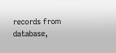records from database,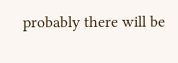probably there will be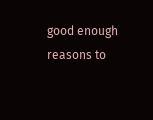good enough reasons to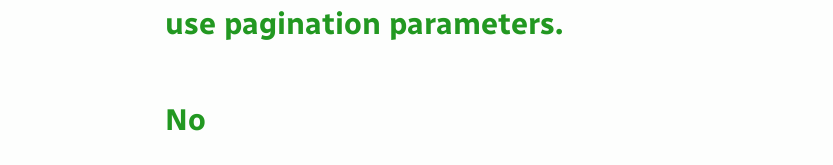use pagination parameters.

No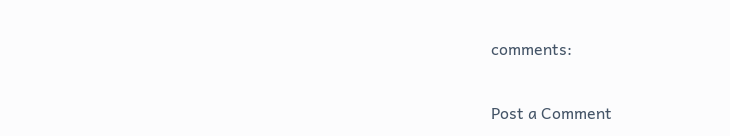comments:

Post a Comment